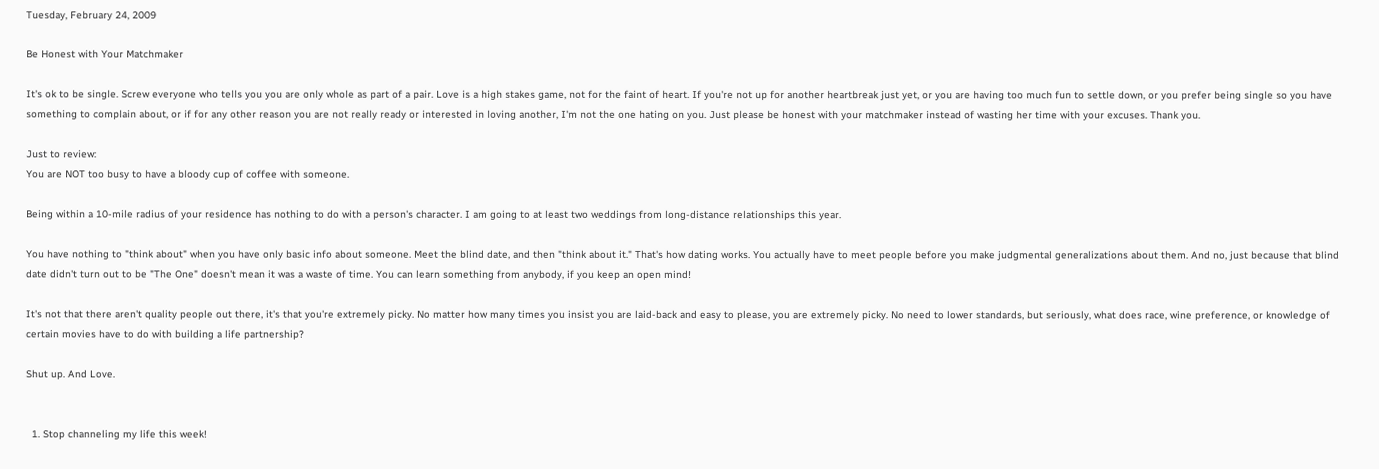Tuesday, February 24, 2009

Be Honest with Your Matchmaker

It's ok to be single. Screw everyone who tells you you are only whole as part of a pair. Love is a high stakes game, not for the faint of heart. If you're not up for another heartbreak just yet, or you are having too much fun to settle down, or you prefer being single so you have something to complain about, or if for any other reason you are not really ready or interested in loving another, I'm not the one hating on you. Just please be honest with your matchmaker instead of wasting her time with your excuses. Thank you.

Just to review:
You are NOT too busy to have a bloody cup of coffee with someone.

Being within a 10-mile radius of your residence has nothing to do with a person's character. I am going to at least two weddings from long-distance relationships this year.

You have nothing to "think about" when you have only basic info about someone. Meet the blind date, and then "think about it." That's how dating works. You actually have to meet people before you make judgmental generalizations about them. And no, just because that blind date didn't turn out to be "The One" doesn't mean it was a waste of time. You can learn something from anybody, if you keep an open mind!

It's not that there aren't quality people out there, it's that you're extremely picky. No matter how many times you insist you are laid-back and easy to please, you are extremely picky. No need to lower standards, but seriously, what does race, wine preference, or knowledge of certain movies have to do with building a life partnership?

Shut up. And Love.


  1. Stop channeling my life this week!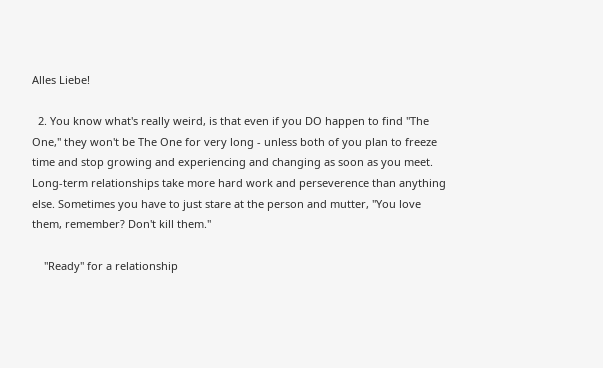Alles Liebe!

  2. You know what's really weird, is that even if you DO happen to find "The One," they won't be The One for very long - unless both of you plan to freeze time and stop growing and experiencing and changing as soon as you meet. Long-term relationships take more hard work and perseverence than anything else. Sometimes you have to just stare at the person and mutter, "You love them, remember? Don't kill them."

    "Ready" for a relationship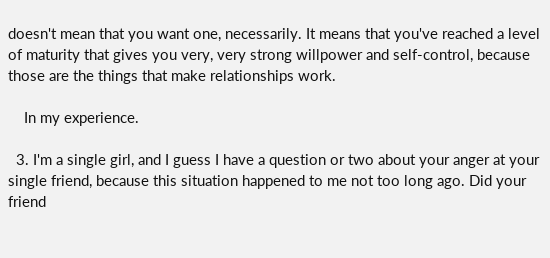doesn't mean that you want one, necessarily. It means that you've reached a level of maturity that gives you very, very strong willpower and self-control, because those are the things that make relationships work.

    In my experience.

  3. I'm a single girl, and I guess I have a question or two about your anger at your single friend, because this situation happened to me not too long ago. Did your friend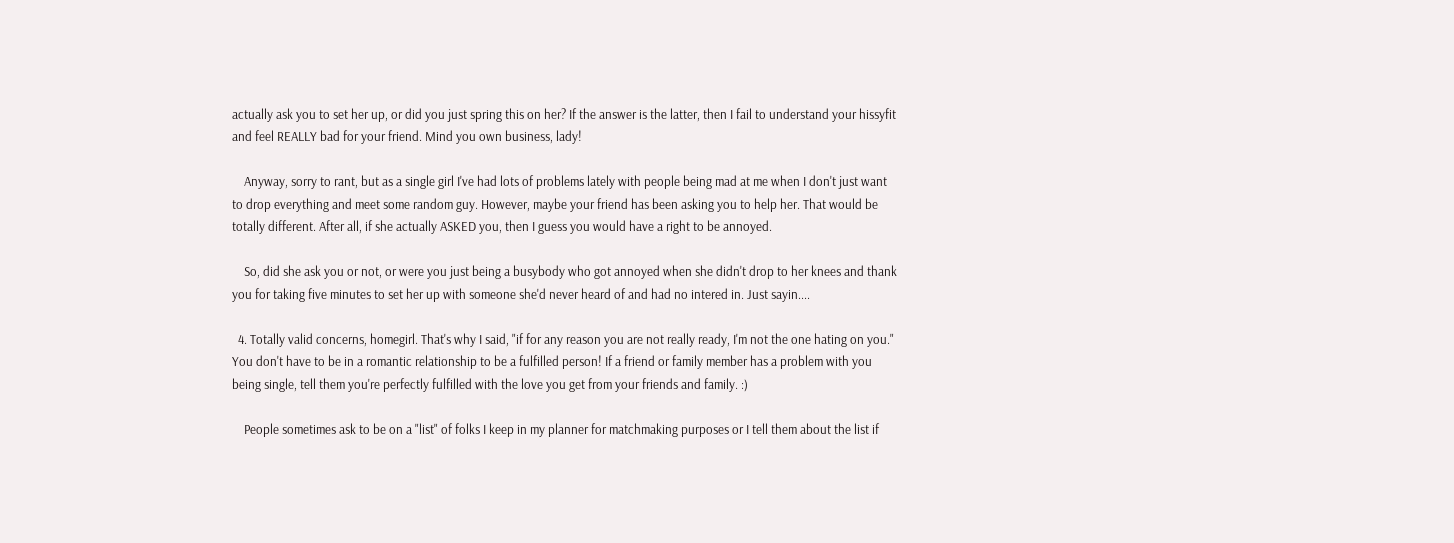actually ask you to set her up, or did you just spring this on her? If the answer is the latter, then I fail to understand your hissyfit and feel REALLY bad for your friend. Mind you own business, lady!

    Anyway, sorry to rant, but as a single girl I've had lots of problems lately with people being mad at me when I don't just want to drop everything and meet some random guy. However, maybe your friend has been asking you to help her. That would be totally different. After all, if she actually ASKED you, then I guess you would have a right to be annoyed.

    So, did she ask you or not, or were you just being a busybody who got annoyed when she didn't drop to her knees and thank you for taking five minutes to set her up with someone she'd never heard of and had no intered in. Just sayin....

  4. Totally valid concerns, homegirl. That's why I said, "if for any reason you are not really ready, I'm not the one hating on you." You don't have to be in a romantic relationship to be a fulfilled person! If a friend or family member has a problem with you being single, tell them you're perfectly fulfilled with the love you get from your friends and family. :)

    People sometimes ask to be on a "list" of folks I keep in my planner for matchmaking purposes or I tell them about the list if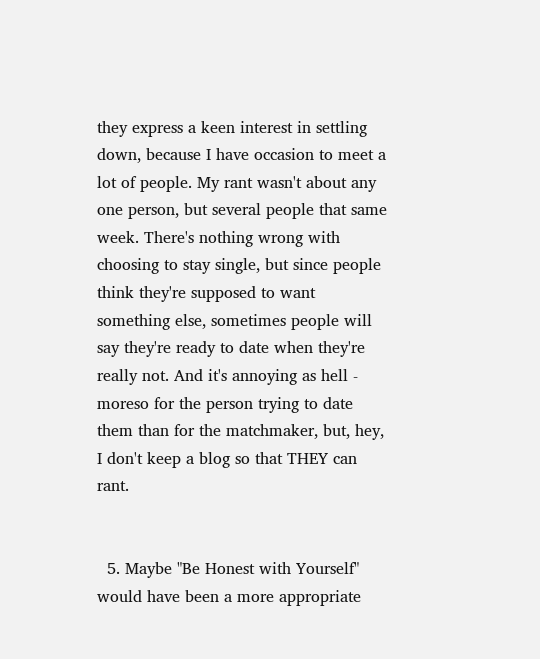they express a keen interest in settling down, because I have occasion to meet a lot of people. My rant wasn't about any one person, but several people that same week. There's nothing wrong with choosing to stay single, but since people think they're supposed to want something else, sometimes people will say they're ready to date when they're really not. And it's annoying as hell - moreso for the person trying to date them than for the matchmaker, but, hey, I don't keep a blog so that THEY can rant.


  5. Maybe "Be Honest with Yourself" would have been a more appropriate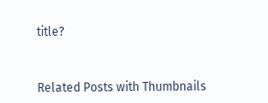title?



Related Posts with Thumbnails